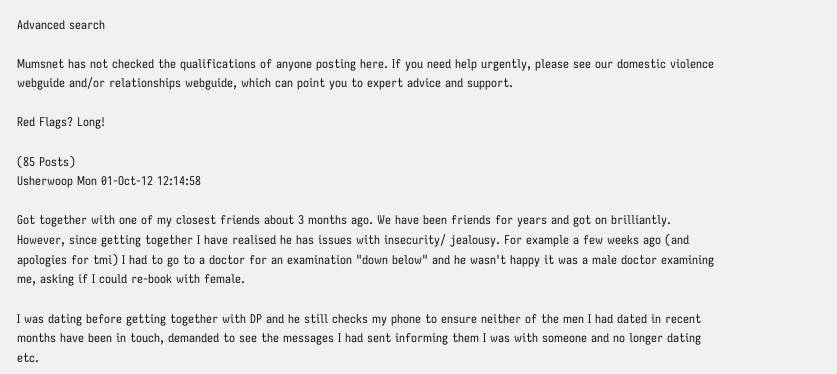Advanced search

Mumsnet has not checked the qualifications of anyone posting here. If you need help urgently, please see our domestic violence webguide and/or relationships webguide, which can point you to expert advice and support.

Red Flags? Long!

(85 Posts)
Usherwoop Mon 01-Oct-12 12:14:58

Got together with one of my closest friends about 3 months ago. We have been friends for years and got on brilliantly. However, since getting together I have realised he has issues with insecurity/ jealousy. For example a few weeks ago (and apologies for tmi) I had to go to a doctor for an examination "down below" and he wasn't happy it was a male doctor examining me, asking if I could re-book with female.

I was dating before getting together with DP and he still checks my phone to ensure neither of the men I had dated in recent months have been in touch, demanded to see the messages I had sent informing them I was with someone and no longer dating etc.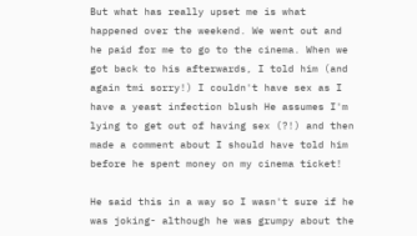But what has really upset me is what happened over the weekend. We went out and he paid for me to go to the cinema. When we got back to his afterwards, I told him (and again tmi sorry!) I couldn't have sex as I have a yeast infection blush He assumes I'm lying to get out of having sex (?!) and then made a comment about I should have told him before he spent money on my cinema ticket!

He said this in a way so I wasn't sure if he was joking- although he was grumpy about the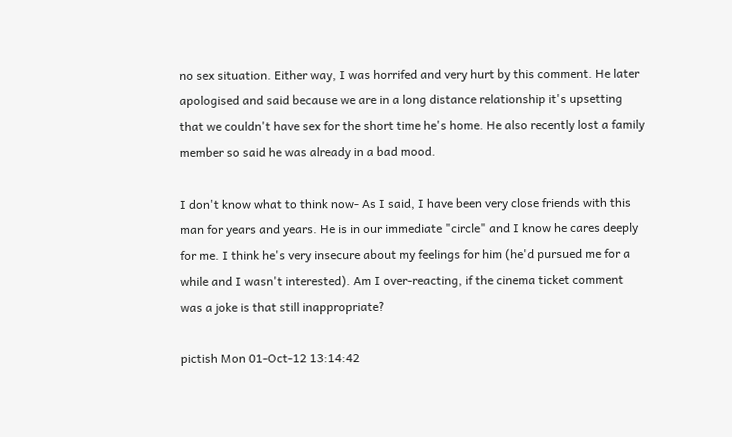no sex situation. Either way, I was horrifed and very hurt by this comment. He later apologised and said because we are in a long distance relationship it's upsetting that we couldn't have sex for the short time he's home. He also recently lost a family member so said he was already in a bad mood.

I don't know what to think now- As I said, I have been very close friends with this man for years and years. He is in our immediate "circle" and I know he cares deeply for me. I think he's very insecure about my feelings for him (he'd pursued me for a while and I wasn't interested). Am I over-reacting, if the cinema ticket comment was a joke is that still inappropriate?

pictish Mon 01-Oct-12 13:14:42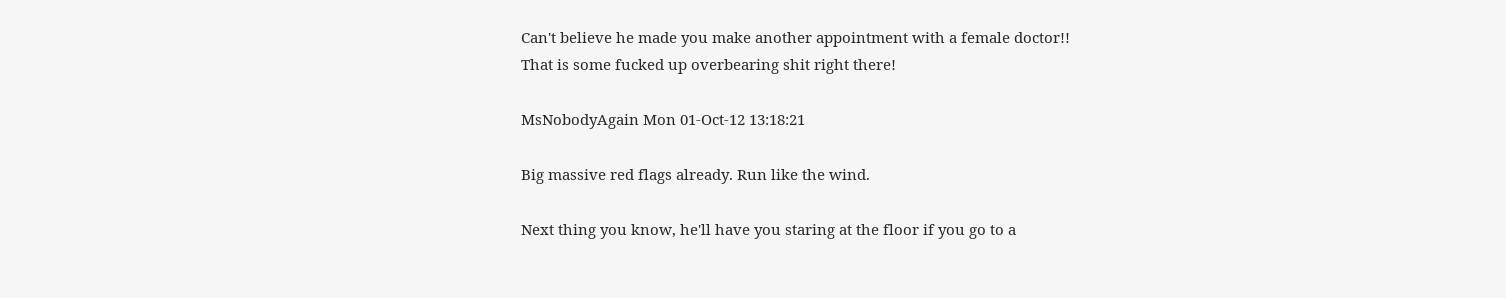Can't believe he made you make another appointment with a female doctor!!
That is some fucked up overbearing shit right there!

MsNobodyAgain Mon 01-Oct-12 13:18:21

Big massive red flags already. Run like the wind.

Next thing you know, he'll have you staring at the floor if you go to a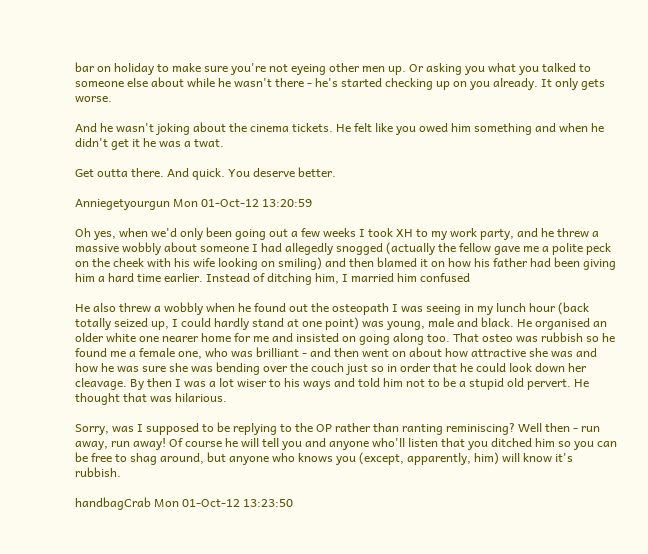bar on holiday to make sure you're not eyeing other men up. Or asking you what you talked to someone else about while he wasn't there - he's started checking up on you already. It only gets worse.

And he wasn't joking about the cinema tickets. He felt like you owed him something and when he didn't get it he was a twat.

Get outta there. And quick. You deserve better.

Anniegetyourgun Mon 01-Oct-12 13:20:59

Oh yes, when we'd only been going out a few weeks I took XH to my work party, and he threw a massive wobbly about someone I had allegedly snogged (actually the fellow gave me a polite peck on the cheek with his wife looking on smiling) and then blamed it on how his father had been giving him a hard time earlier. Instead of ditching him, I married him confused

He also threw a wobbly when he found out the osteopath I was seeing in my lunch hour (back totally seized up, I could hardly stand at one point) was young, male and black. He organised an older white one nearer home for me and insisted on going along too. That osteo was rubbish so he found me a female one, who was brilliant - and then went on about how attractive she was and how he was sure she was bending over the couch just so in order that he could look down her cleavage. By then I was a lot wiser to his ways and told him not to be a stupid old pervert. He thought that was hilarious.

Sorry, was I supposed to be replying to the OP rather than ranting reminiscing? Well then - run away, run away! Of course he will tell you and anyone who'll listen that you ditched him so you can be free to shag around, but anyone who knows you (except, apparently, him) will know it's rubbish.

handbagCrab Mon 01-Oct-12 13:23:50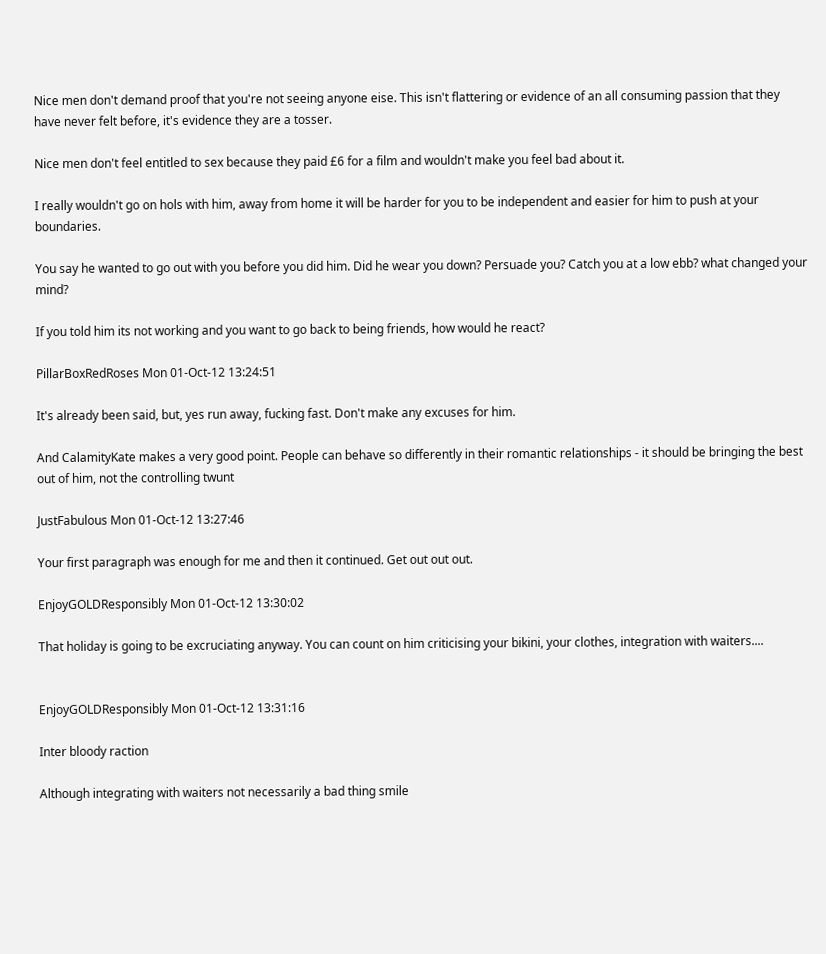Nice men don't demand proof that you're not seeing anyone eise. This isn't flattering or evidence of an all consuming passion that they have never felt before, it's evidence they are a tosser.

Nice men don't feel entitled to sex because they paid £6 for a film and wouldn't make you feel bad about it.

I really wouldn't go on hols with him, away from home it will be harder for you to be independent and easier for him to push at your boundaries.

You say he wanted to go out with you before you did him. Did he wear you down? Persuade you? Catch you at a low ebb? what changed your mind?

If you told him its not working and you want to go back to being friends, how would he react?

PillarBoxRedRoses Mon 01-Oct-12 13:24:51

It's already been said, but, yes run away, fucking fast. Don't make any excuses for him.

And CalamityKate makes a very good point. People can behave so differently in their romantic relationships - it should be bringing the best out of him, not the controlling twunt

JustFabulous Mon 01-Oct-12 13:27:46

Your first paragraph was enough for me and then it continued. Get out out out.

EnjoyGOLDResponsibly Mon 01-Oct-12 13:30:02

That holiday is going to be excruciating anyway. You can count on him criticising your bikini, your clothes, integration with waiters....


EnjoyGOLDResponsibly Mon 01-Oct-12 13:31:16

Inter bloody raction

Although integrating with waiters not necessarily a bad thing smile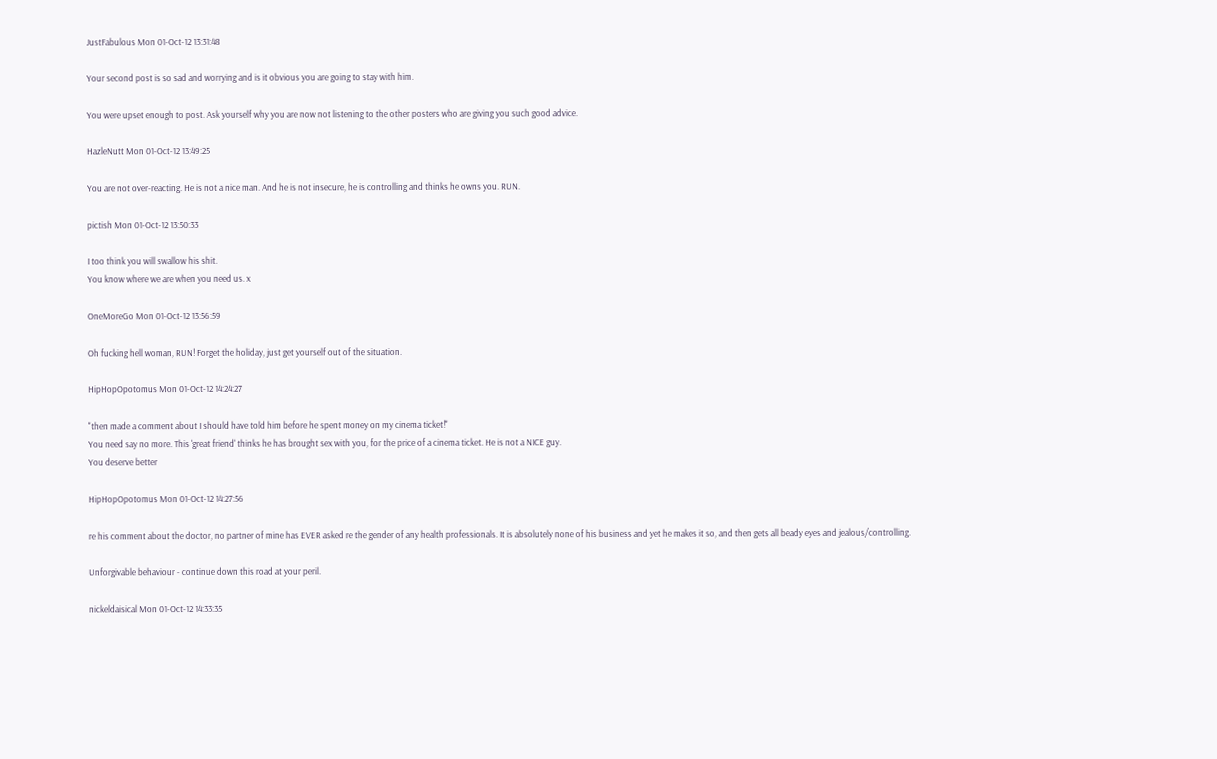JustFabulous Mon 01-Oct-12 13:31:48

Your second post is so sad and worrying and is it obvious you are going to stay with him.

You were upset enough to post. Ask yourself why you are now not listening to the other posters who are giving you such good advice.

HazleNutt Mon 01-Oct-12 13:49:25

You are not over-reacting. He is not a nice man. And he is not insecure, he is controlling and thinks he owns you. RUN.

pictish Mon 01-Oct-12 13:50:33

I too think you will swallow his shit.
You know where we are when you need us. x

OneMoreGo Mon 01-Oct-12 13:56:59

Oh fucking hell woman, RUN! Forget the holiday, just get yourself out of the situation.

HipHopOpotomus Mon 01-Oct-12 14:24:27

"then made a comment about I should have told him before he spent money on my cinema ticket!"
You need say no more. This 'great friend' thinks he has brought sex with you, for the price of a cinema ticket. He is not a NICE guy.
You deserve better

HipHopOpotomus Mon 01-Oct-12 14:27:56

re his comment about the doctor, no partner of mine has EVER asked re the gender of any health professionals. It is absolutely none of his business and yet he makes it so, and then gets all beady eyes and jealous/controlling.

Unforgivable behaviour - continue down this road at your peril.

nickeldaisical Mon 01-Oct-12 14:33:35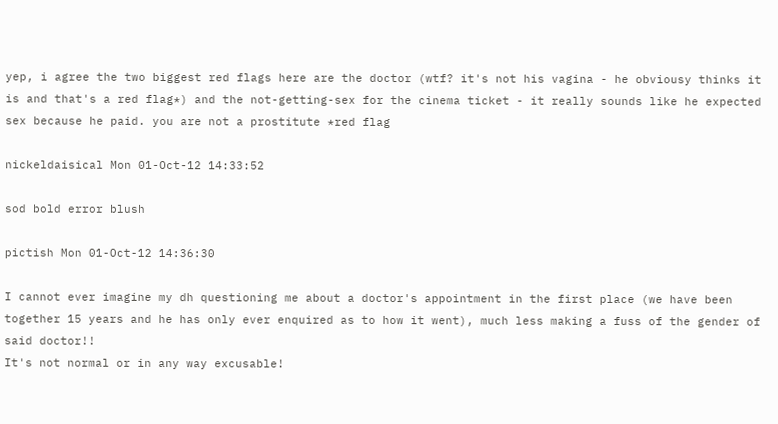yep, i agree the two biggest red flags here are the doctor (wtf? it's not his vagina - he obviousy thinks it is and that's a red flag*) and the not-getting-sex for the cinema ticket - it really sounds like he expected sex because he paid. you are not a prostitute *red flag

nickeldaisical Mon 01-Oct-12 14:33:52

sod bold error blush

pictish Mon 01-Oct-12 14:36:30

I cannot ever imagine my dh questioning me about a doctor's appointment in the first place (we have been together 15 years and he has only ever enquired as to how it went), much less making a fuss of the gender of said doctor!!
It's not normal or in any way excusable!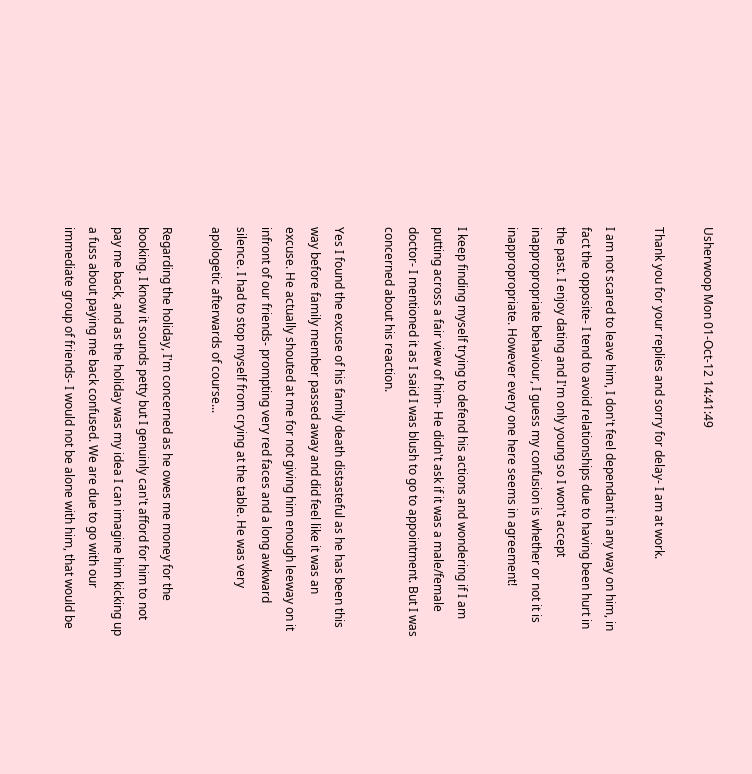Usherwoop Mon 01-Oct-12 14:41:49

Thank you for your replies and sorry for delay- I am at work.

I am not scared to leave him, I don't feel dependant in any way on him, in fact the opposite- I tend to avoid relationships due to having been hurt in the past. I enjoy dating and I'm only young so I won't accept inappropropriate behaviour, I guess my confusion is whether or not it is inappropropriate. However every one here seems in agreement!

I keep finding myself trying to defend his actions and wondering if I am putting across a fair view of him- He didn't ask if it was a male/female doctor- I mentioned it as I said I was blush to go to appointment. But I was concerned about his reaction.

Yes I found the excuse of his family death distasteful as he has been this way before family member passed away and did feel like it was an excuse. He actually shouted at me for not giving him enough leeway on it infront of our friends- prompting very red faces and a long awkward silence. I had to stop myself from crying at the table. He was very apologetic afterwards of course...

Regarding the holiday, I'm concerned as he owes me money for the booking. I know it sounds petty but I genuinly can't afford for him to not pay me back, and as the holiday was my idea I can imagine him kicking up a fuss about paying me back confused. We are due to go with our immediate group of friends- I would not be alone with him, that would be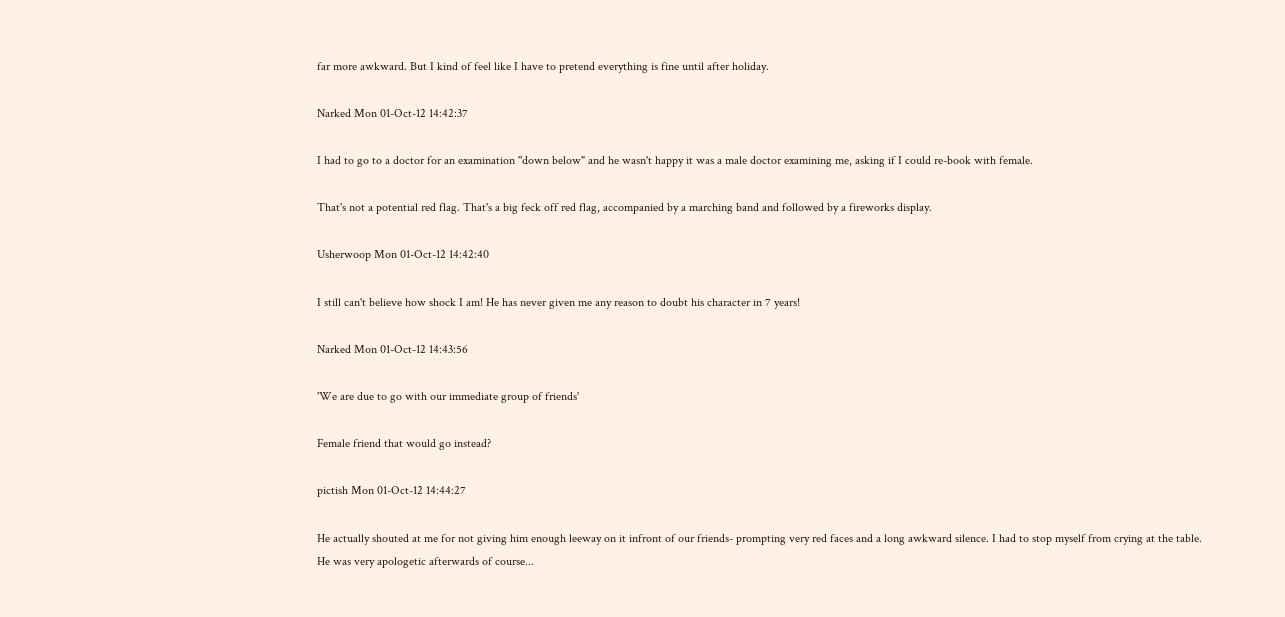far more awkward. But I kind of feel like I have to pretend everything is fine until after holiday.

Narked Mon 01-Oct-12 14:42:37

I had to go to a doctor for an examination "down below" and he wasn't happy it was a male doctor examining me, asking if I could re-book with female.

That's not a potential red flag. That's a big feck off red flag, accompanied by a marching band and followed by a fireworks display.

Usherwoop Mon 01-Oct-12 14:42:40

I still can't believe how shock I am! He has never given me any reason to doubt his character in 7 years!

Narked Mon 01-Oct-12 14:43:56

'We are due to go with our immediate group of friends'

Female friend that would go instead?

pictish Mon 01-Oct-12 14:44:27

He actually shouted at me for not giving him enough leeway on it infront of our friends- prompting very red faces and a long awkward silence. I had to stop myself from crying at the table. He was very apologetic afterwards of course...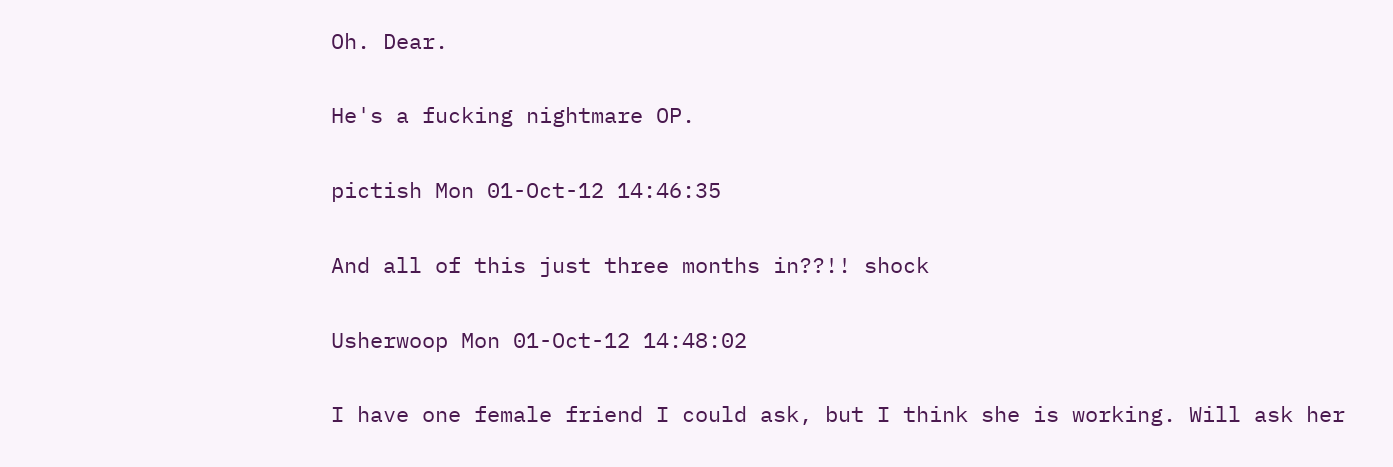Oh. Dear.

He's a fucking nightmare OP.

pictish Mon 01-Oct-12 14:46:35

And all of this just three months in??!! shock

Usherwoop Mon 01-Oct-12 14:48:02

I have one female friend I could ask, but I think she is working. Will ask her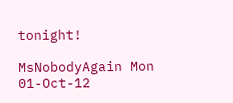tonight!

MsNobodyAgain Mon 01-Oct-12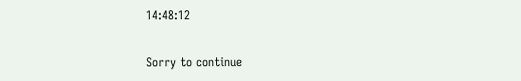14:48:12

Sorry to continue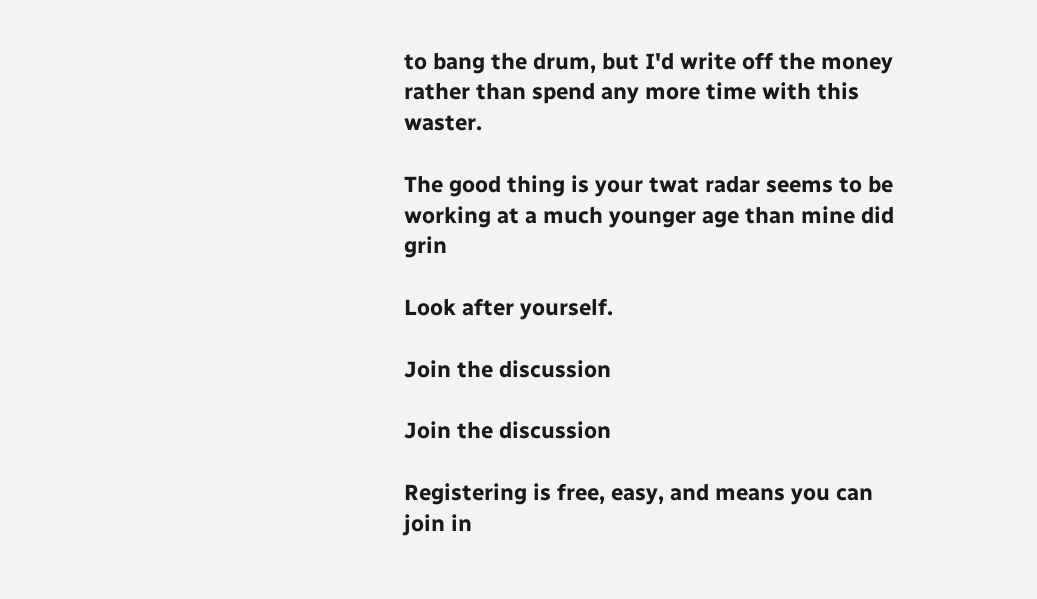to bang the drum, but I'd write off the money rather than spend any more time with this waster.

The good thing is your twat radar seems to be working at a much younger age than mine did grin

Look after yourself.

Join the discussion

Join the discussion

Registering is free, easy, and means you can join in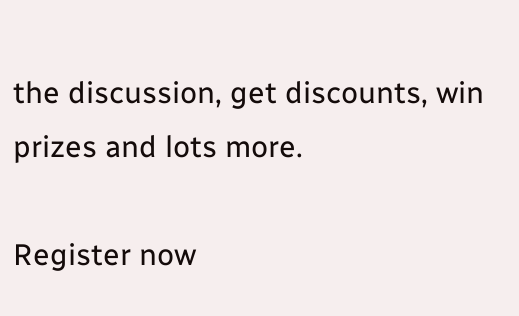the discussion, get discounts, win prizes and lots more.

Register now